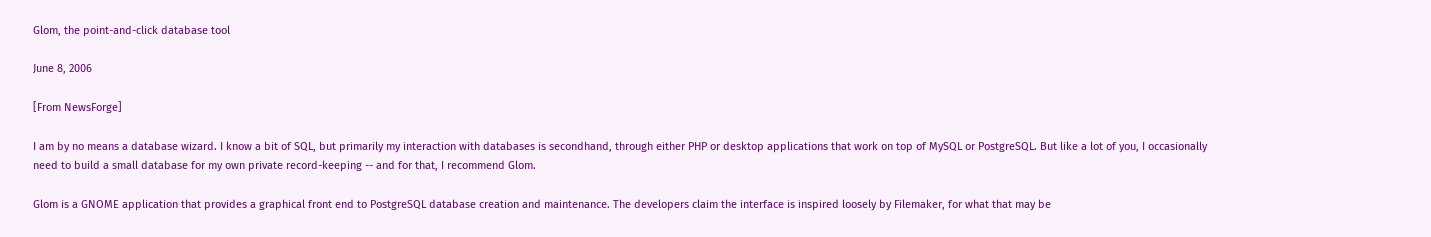Glom, the point-and-click database tool

June 8, 2006

[From NewsForge]

I am by no means a database wizard. I know a bit of SQL, but primarily my interaction with databases is secondhand, through either PHP or desktop applications that work on top of MySQL or PostgreSQL. But like a lot of you, I occasionally need to build a small database for my own private record-keeping -- and for that, I recommend Glom.

Glom is a GNOME application that provides a graphical front end to PostgreSQL database creation and maintenance. The developers claim the interface is inspired loosely by Filemaker, for what that may be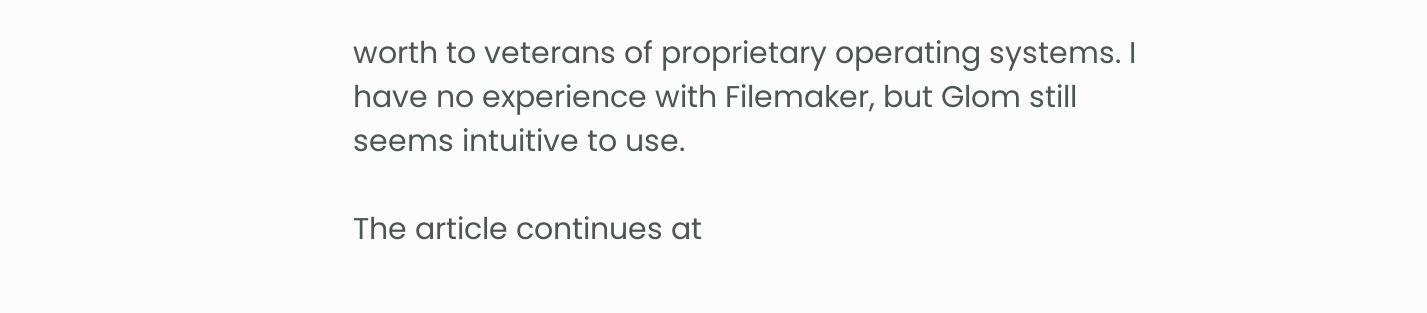worth to veterans of proprietary operating systems. I have no experience with Filemaker, but Glom still seems intuitive to use.

The article continues at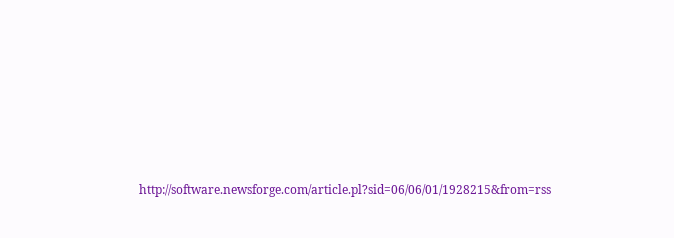http://software.newsforge.com/article.pl?sid=06/06/01/1928215&from=rss